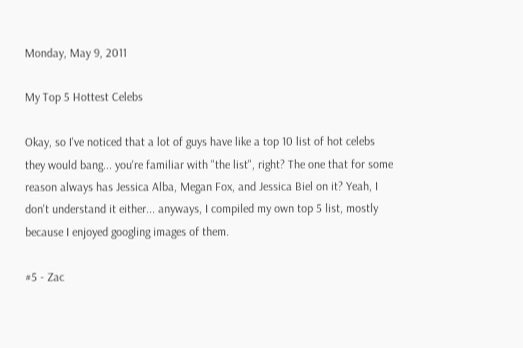Monday, May 9, 2011

My Top 5 Hottest Celebs

Okay, so I've noticed that a lot of guys have like a top 10 list of hot celebs they would bang... you're familiar with "the list", right? The one that for some reason always has Jessica Alba, Megan Fox, and Jessica Biel on it? Yeah, I don't understand it either... anyways, I compiled my own top 5 list, mostly because I enjoyed googling images of them.

#5 - Zac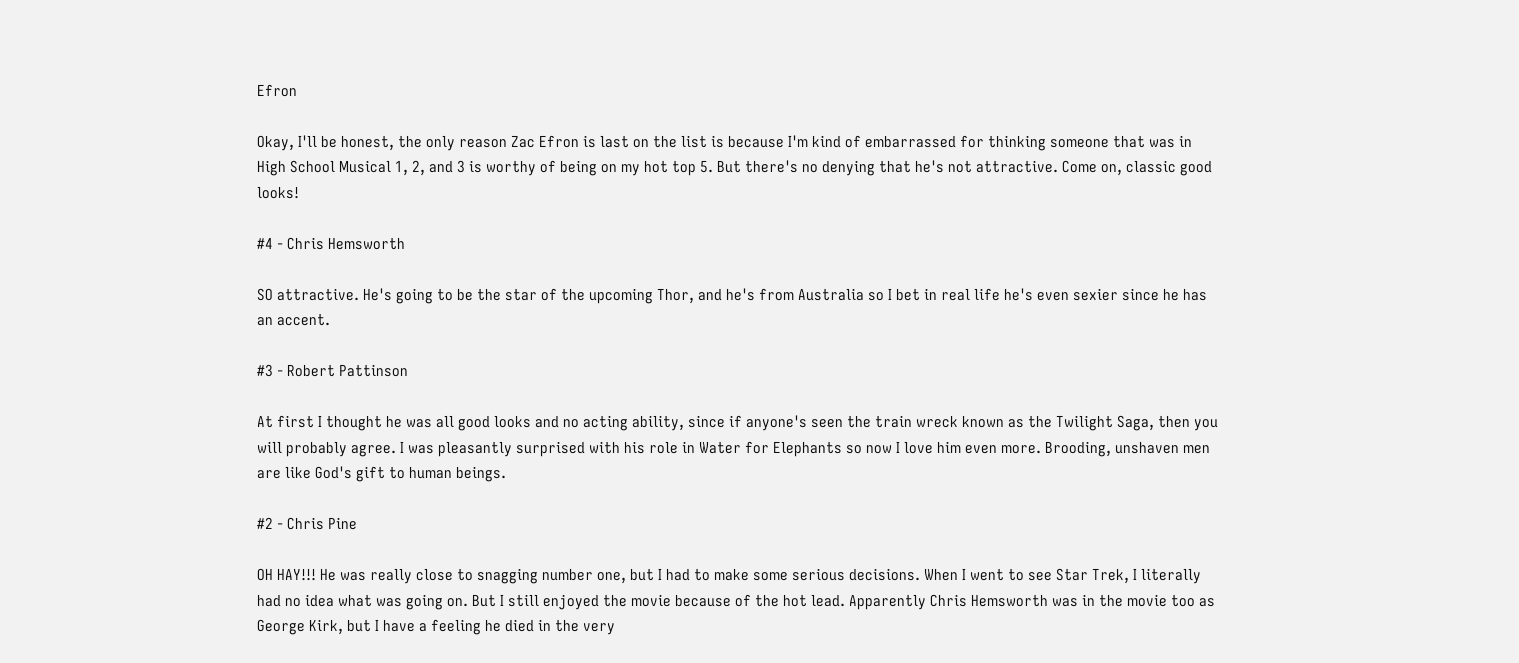Efron

Okay, I'll be honest, the only reason Zac Efron is last on the list is because I'm kind of embarrassed for thinking someone that was in High School Musical 1, 2, and 3 is worthy of being on my hot top 5. But there's no denying that he's not attractive. Come on, classic good looks!

#4 - Chris Hemsworth

SO attractive. He's going to be the star of the upcoming Thor, and he's from Australia so I bet in real life he's even sexier since he has an accent.

#3 - Robert Pattinson

At first I thought he was all good looks and no acting ability, since if anyone's seen the train wreck known as the Twilight Saga, then you will probably agree. I was pleasantly surprised with his role in Water for Elephants so now I love him even more. Brooding, unshaven men are like God's gift to human beings.

#2 - Chris Pine

OH HAY!!! He was really close to snagging number one, but I had to make some serious decisions. When I went to see Star Trek, I literally had no idea what was going on. But I still enjoyed the movie because of the hot lead. Apparently Chris Hemsworth was in the movie too as George Kirk, but I have a feeling he died in the very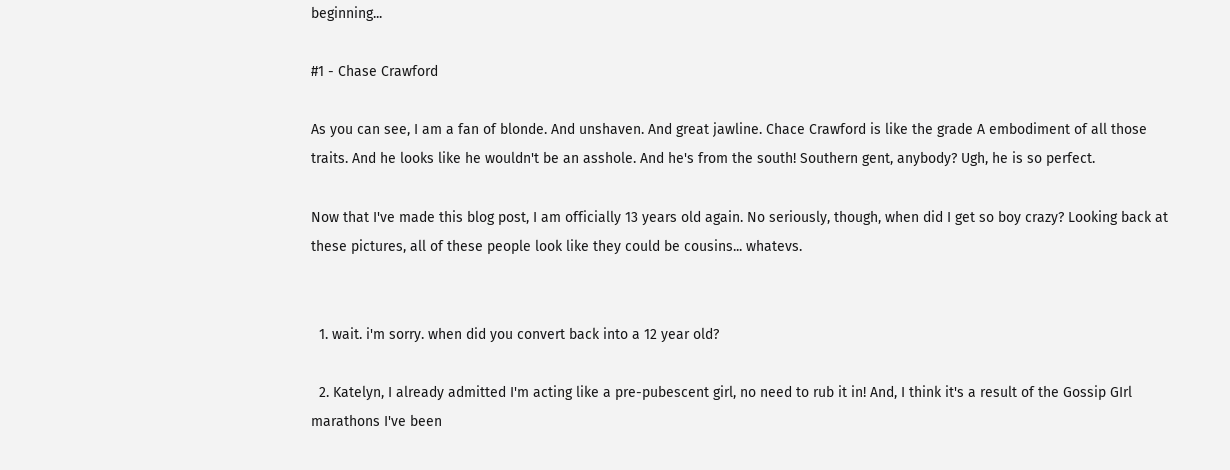beginning...

#1 - Chase Crawford

As you can see, I am a fan of blonde. And unshaven. And great jawline. Chace Crawford is like the grade A embodiment of all those traits. And he looks like he wouldn't be an asshole. And he's from the south! Southern gent, anybody? Ugh, he is so perfect.

Now that I've made this blog post, I am officially 13 years old again. No seriously, though, when did I get so boy crazy? Looking back at these pictures, all of these people look like they could be cousins... whatevs.


  1. wait. i'm sorry. when did you convert back into a 12 year old?

  2. Katelyn, I already admitted I'm acting like a pre-pubescent girl, no need to rub it in! And, I think it's a result of the Gossip GIrl marathons I've been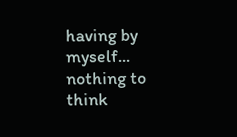having by myself... nothing to think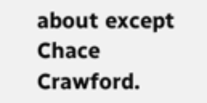about except Chace Crawford.